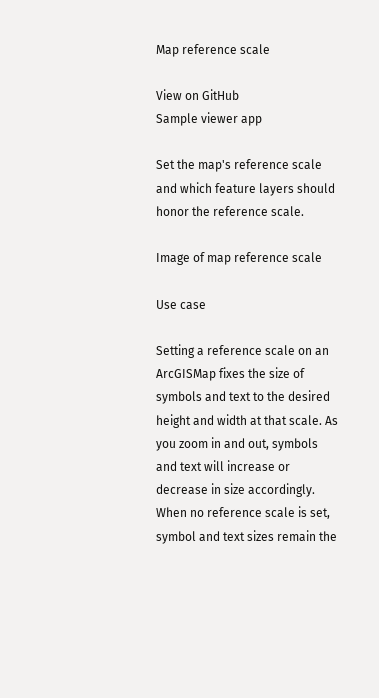Map reference scale

View on GitHub
Sample viewer app

Set the map's reference scale and which feature layers should honor the reference scale.

Image of map reference scale

Use case

Setting a reference scale on an ArcGISMap fixes the size of symbols and text to the desired height and width at that scale. As you zoom in and out, symbols and text will increase or decrease in size accordingly. When no reference scale is set, symbol and text sizes remain the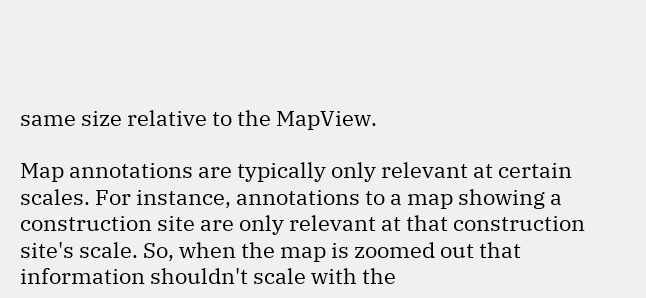same size relative to the MapView.

Map annotations are typically only relevant at certain scales. For instance, annotations to a map showing a construction site are only relevant at that construction site's scale. So, when the map is zoomed out that information shouldn't scale with the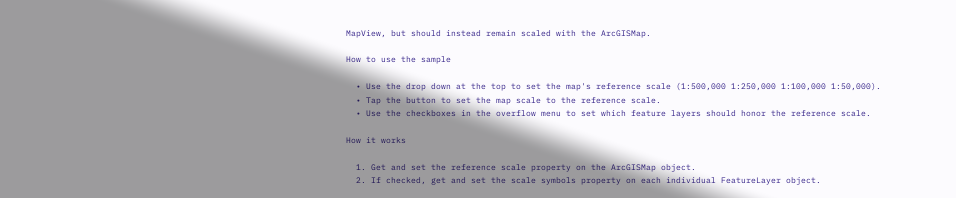MapView, but should instead remain scaled with the ArcGISMap.

How to use the sample

  • Use the drop down at the top to set the map's reference scale (1:500,000 1:250,000 1:100,000 1:50,000).
  • Tap the button to set the map scale to the reference scale.
  • Use the checkboxes in the overflow menu to set which feature layers should honor the reference scale.

How it works

  1. Get and set the reference scale property on the ArcGISMap object.
  2. If checked, get and set the scale symbols property on each individual FeatureLayer object.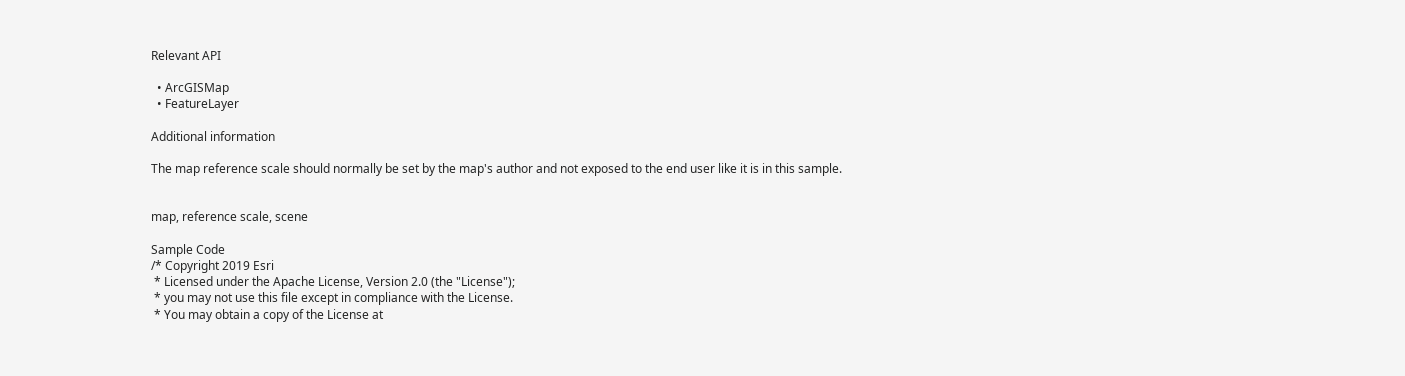Relevant API

  • ArcGISMap
  • FeatureLayer

Additional information

The map reference scale should normally be set by the map's author and not exposed to the end user like it is in this sample.


map, reference scale, scene

Sample Code
/* Copyright 2019 Esri
 * Licensed under the Apache License, Version 2.0 (the "License");
 * you may not use this file except in compliance with the License.
 * You may obtain a copy of the License at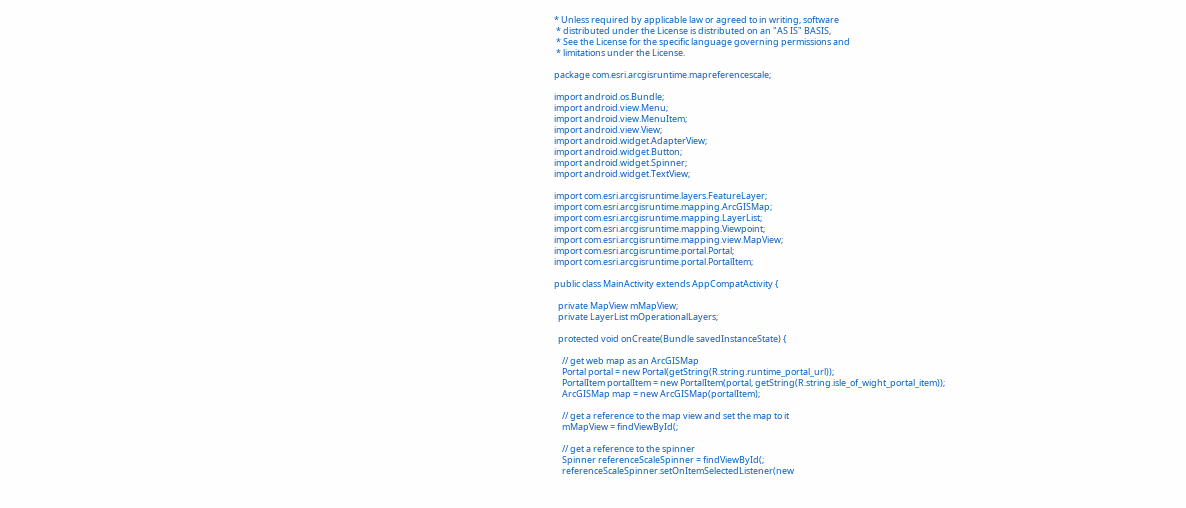* Unless required by applicable law or agreed to in writing, software
 * distributed under the License is distributed on an "AS IS" BASIS,
 * See the License for the specific language governing permissions and
 * limitations under the License.

package com.esri.arcgisruntime.mapreferencescale;

import android.os.Bundle;
import android.view.Menu;
import android.view.MenuItem;
import android.view.View;
import android.widget.AdapterView;
import android.widget.Button;
import android.widget.Spinner;
import android.widget.TextView;

import com.esri.arcgisruntime.layers.FeatureLayer;
import com.esri.arcgisruntime.mapping.ArcGISMap;
import com.esri.arcgisruntime.mapping.LayerList;
import com.esri.arcgisruntime.mapping.Viewpoint;
import com.esri.arcgisruntime.mapping.view.MapView;
import com.esri.arcgisruntime.portal.Portal;
import com.esri.arcgisruntime.portal.PortalItem;

public class MainActivity extends AppCompatActivity {

  private MapView mMapView;
  private LayerList mOperationalLayers;

  protected void onCreate(Bundle savedInstanceState) {

    // get web map as an ArcGISMap
    Portal portal = new Portal(getString(R.string.runtime_portal_url));
    PortalItem portalItem = new PortalItem(portal, getString(R.string.isle_of_wight_portal_item));
    ArcGISMap map = new ArcGISMap(portalItem);

    // get a reference to the map view and set the map to it
    mMapView = findViewById(;

    // get a reference to the spinner
    Spinner referenceScaleSpinner = findViewById(;
    referenceScaleSpinner.setOnItemSelectedListener(new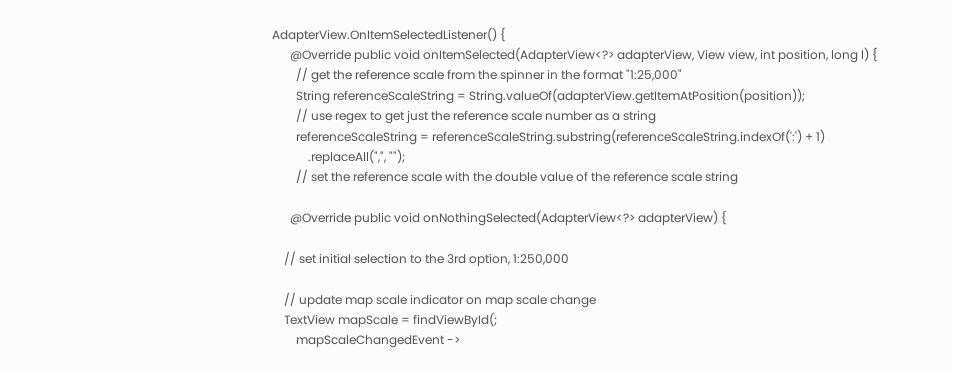AdapterView.OnItemSelectedListener() {
      @Override public void onItemSelected(AdapterView<?> adapterView, View view, int position, long l) {
        // get the reference scale from the spinner in the format "1:25,000"
        String referenceScaleString = String.valueOf(adapterView.getItemAtPosition(position));
        // use regex to get just the reference scale number as a string
        referenceScaleString = referenceScaleString.substring(referenceScaleString.indexOf(':') + 1)
            .replaceAll(",", "");
        // set the reference scale with the double value of the reference scale string

      @Override public void onNothingSelected(AdapterView<?> adapterView) {

    // set initial selection to the 3rd option, 1:250,000

    // update map scale indicator on map scale change
    TextView mapScale = findViewById(;
        mapScaleChangedEvent ->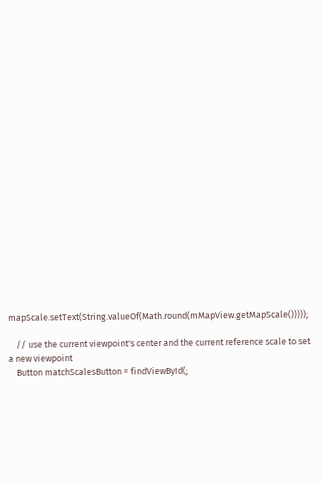mapScale.setText(String.valueOf(Math.round(mMapView.getMapScale()))));

    // use the current viewpoint's center and the current reference scale to set a new viewpoint
    Button matchScalesButton = findViewById(;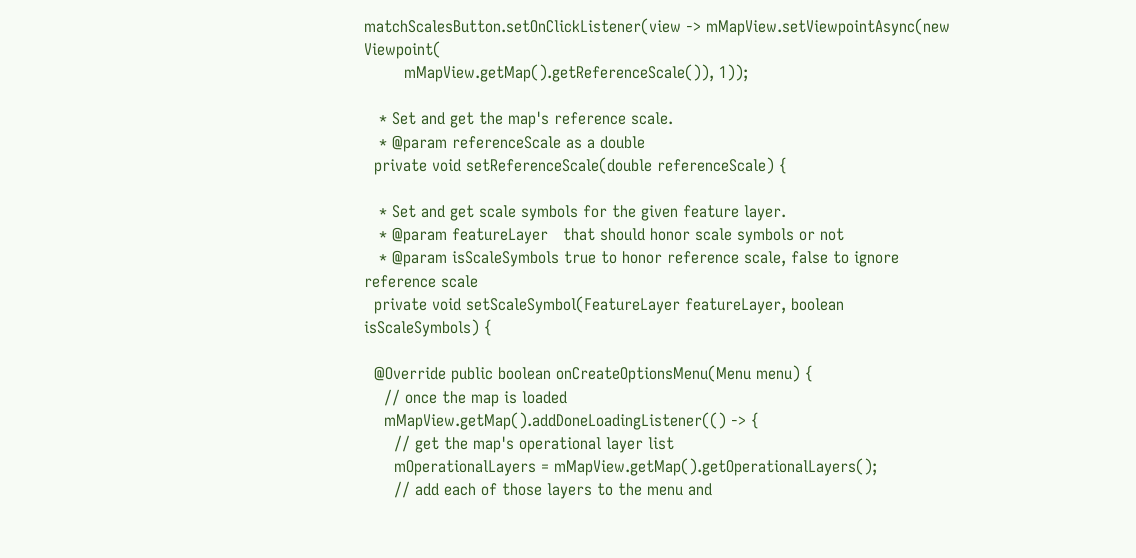matchScalesButton.setOnClickListener(view -> mMapView.setViewpointAsync(new Viewpoint(
        mMapView.getMap().getReferenceScale()), 1));

   * Set and get the map's reference scale.
   * @param referenceScale as a double
  private void setReferenceScale(double referenceScale) {

   * Set and get scale symbols for the given feature layer.
   * @param featureLayer   that should honor scale symbols or not
   * @param isScaleSymbols true to honor reference scale, false to ignore reference scale
  private void setScaleSymbol(FeatureLayer featureLayer, boolean isScaleSymbols) {

  @Override public boolean onCreateOptionsMenu(Menu menu) {
    // once the map is loaded
    mMapView.getMap().addDoneLoadingListener(() -> {
      // get the map's operational layer list
      mOperationalLayers = mMapView.getMap().getOperationalLayers();
      // add each of those layers to the menu and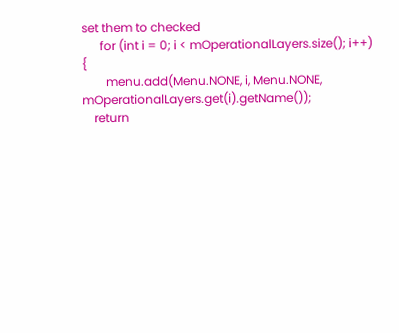set them to checked
      for (int i = 0; i < mOperationalLayers.size(); i++) {
        menu.add(Menu.NONE, i, Menu.NONE, mOperationalLayers.get(i).getName());
    return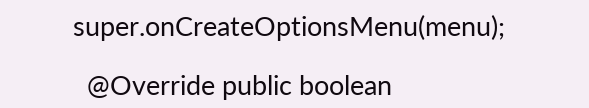super.onCreateOptionsMenu(menu);

  @Override public boolean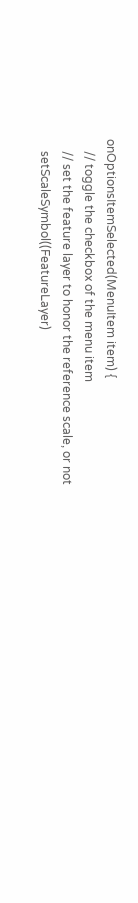onOptionsItemSelected(MenuItem item) {
    // toggle the checkbox of the menu item
    // set the feature layer to honor the reference scale, or not
    setScaleSymbol((FeatureLayer)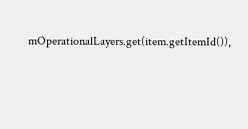mOperationalLayers.get(item.getItemId()),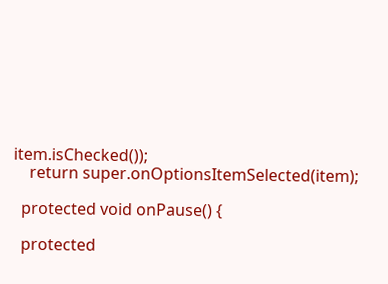item.isChecked());
    return super.onOptionsItemSelected(item);

  protected void onPause() {

  protected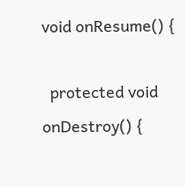void onResume() {

  protected void onDestroy() {